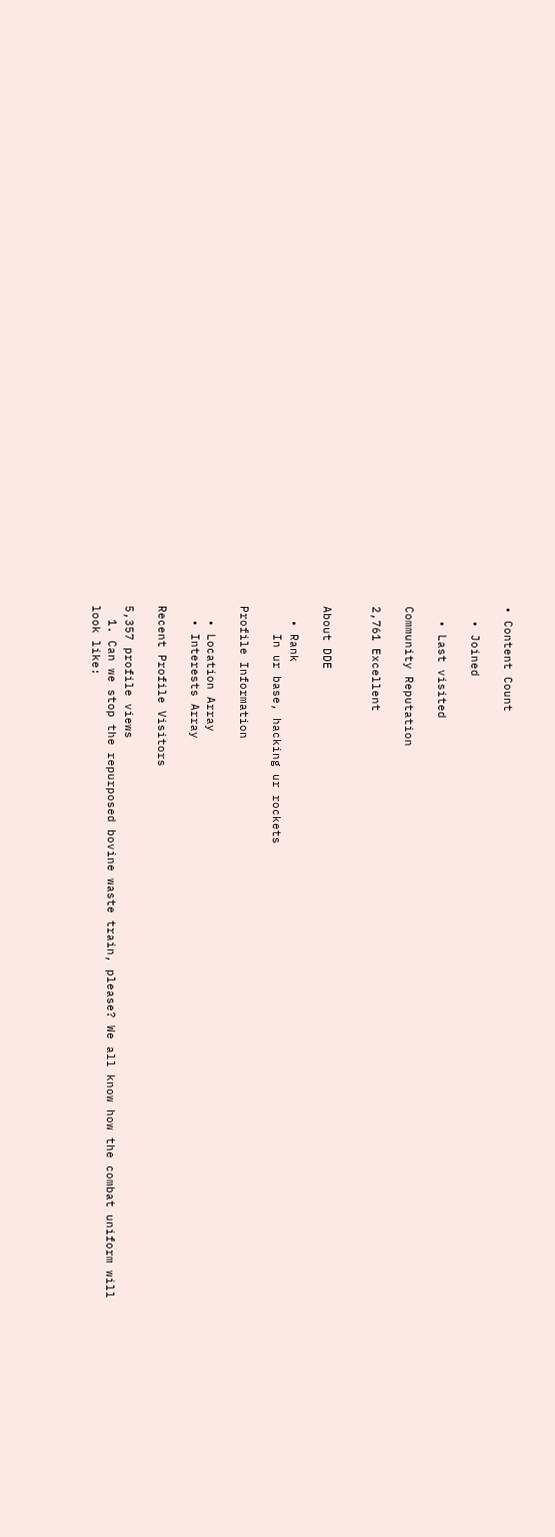• Content Count

  • Joined

  • Last visited

Community Reputation

2,761 Excellent


About DDE

  • Rank
    In ur base, hacking ur rockets

Profile Information

  • Location Array
  • Interests Array

Recent Profile Visitors

5,357 profile views
  1. Can we stop the repurposed bovine waste train, please? We all know how the combat uniform will look like: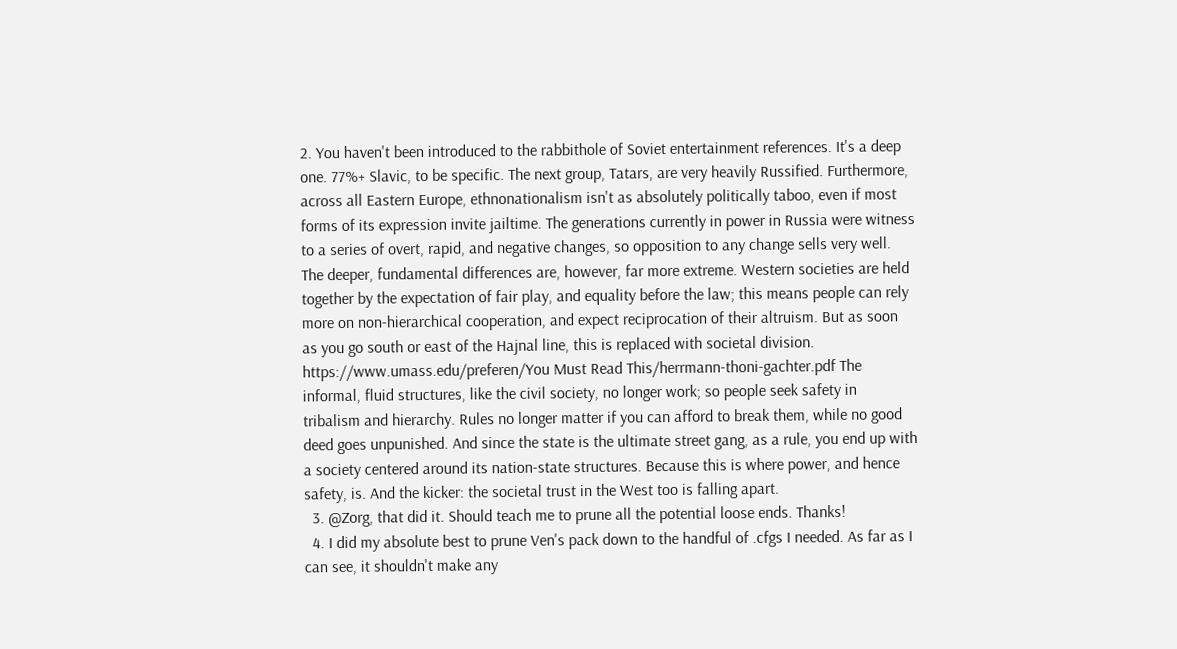2. You haven't been introduced to the rabbithole of Soviet entertainment references. It's a deep one. 77%+ Slavic, to be specific. The next group, Tatars, are very heavily Russified. Furthermore, across all Eastern Europe, ethnonationalism isn't as absolutely politically taboo, even if most forms of its expression invite jailtime. The generations currently in power in Russia were witness to a series of overt, rapid, and negative changes, so opposition to any change sells very well. The deeper, fundamental differences are, however, far more extreme. Western societies are held together by the expectation of fair play, and equality before the law; this means people can rely more on non-hierarchical cooperation, and expect reciprocation of their altruism. But as soon as you go south or east of the Hajnal line, this is replaced with societal division. https://www.umass.edu/preferen/You Must Read This/herrmann-thoni-gachter.pdf The informal, fluid structures, like the civil society, no longer work; so people seek safety in tribalism and hierarchy. Rules no longer matter if you can afford to break them, while no good deed goes unpunished. And since the state is the ultimate street gang, as a rule, you end up with a society centered around its nation-state structures. Because this is where power, and hence safety, is. And the kicker: the societal trust in the West too is falling apart.
  3. @Zorg, that did it. Should teach me to prune all the potential loose ends. Thanks!
  4. I did my absolute best to prune Ven's pack down to the handful of .cfgs I needed. As far as I can see, it shouldn't make any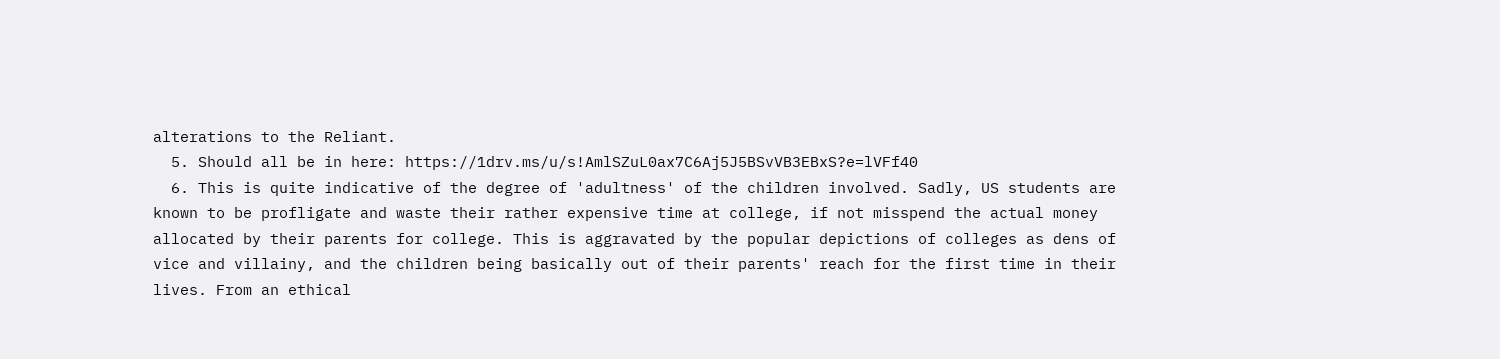alterations to the Reliant.
  5. Should all be in here: https://1drv.ms/u/s!AmlSZuL0ax7C6Aj5J5BSvVB3EBxS?e=lVFf40
  6. This is quite indicative of the degree of 'adultness' of the children involved. Sadly, US students are known to be profligate and waste their rather expensive time at college, if not misspend the actual money allocated by their parents for college. This is aggravated by the popular depictions of colleges as dens of vice and villainy, and the children being basically out of their parents' reach for the first time in their lives. From an ethical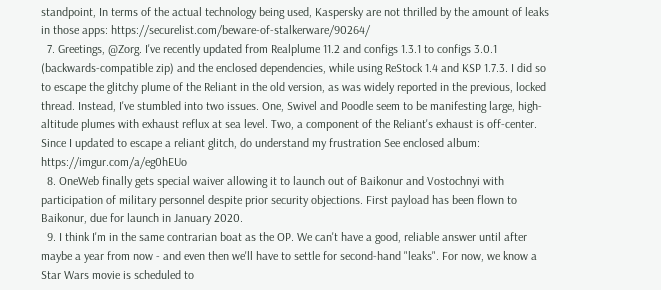standpoint, In terms of the actual technology being used, Kaspersky are not thrilled by the amount of leaks in those apps: https://securelist.com/beware-of-stalkerware/90264/
  7. Greetings, @Zorg. I've recently updated from Realplume 11.2 and configs 1.3.1 to configs 3.0.1 (backwards-compatible zip) and the enclosed dependencies, while using ReStock 1.4 and KSP 1.7.3. I did so to escape the glitchy plume of the Reliant in the old version, as was widely reported in the previous, locked thread. Instead, I've stumbled into two issues. One, Swivel and Poodle seem to be manifesting large, high-altitude plumes with exhaust reflux at sea level. Two, a component of the Reliant's exhaust is off-center. Since I updated to escape a reliant glitch, do understand my frustration See enclosed album: https://imgur.com/a/eg0hEUo
  8. OneWeb finally gets special waiver allowing it to launch out of Baikonur and Vostochnyi with participation of military personnel despite prior security objections. First payload has been flown to Baikonur, due for launch in January 2020.
  9. I think I'm in the same contrarian boat as the OP. We can't have a good, reliable answer until after maybe a year from now - and even then we'll have to settle for second-hand "leaks". For now, we know a Star Wars movie is scheduled to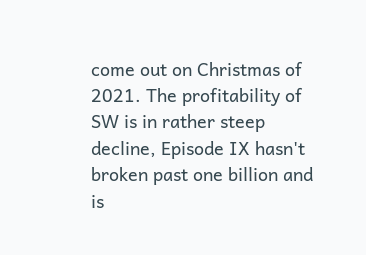come out on Christmas of 2021. The profitability of SW is in rather steep decline, Episode IX hasn't broken past one billion and is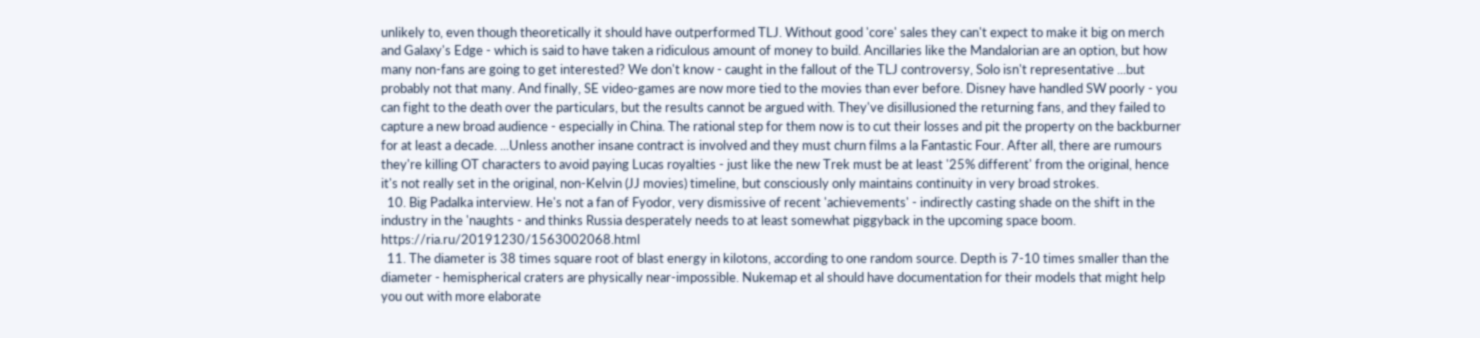unlikely to, even though theoretically it should have outperformed TLJ. Without good 'core' sales they can't expect to make it big on merch and Galaxy's Edge - which is said to have taken a ridiculous amount of money to build. Ancillaries like the Mandalorian are an option, but how many non-fans are going to get interested? We don't know - caught in the fallout of the TLJ controversy, Solo isn't representative ...but probably not that many. And finally, SE video-games are now more tied to the movies than ever before. Disney have handled SW poorly - you can fight to the death over the particulars, but the results cannot be argued with. They've disillusioned the returning fans, and they failed to capture a new broad audience - especially in China. The rational step for them now is to cut their losses and pit the property on the backburner for at least a decade. ...Unless another insane contract is involved and they must churn films a la Fantastic Four. After all, there are rumours they're killing OT characters to avoid paying Lucas royalties - just like the new Trek must be at least '25% different' from the original, hence it's not really set in the original, non-Kelvin (JJ movies) timeline, but consciously only maintains continuity in very broad strokes.
  10. Big Padalka interview. He's not a fan of Fyodor, very dismissive of recent 'achievements' - indirectly casting shade on the shift in the industry in the 'naughts - and thinks Russia desperately needs to at least somewhat piggyback in the upcoming space boom. https://ria.ru/20191230/1563002068.html
  11. The diameter is 38 times square root of blast energy in kilotons, according to one random source. Depth is 7-10 times smaller than the diameter - hemispherical craters are physically near-impossible. Nukemap et al should have documentation for their models that might help you out with more elaborate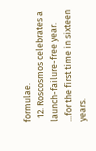formulae.
  12. Roscosmos celebrates a launch-failure-free year. ...for the first time in sixteen years.